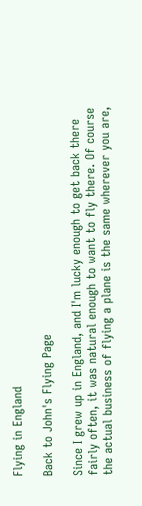Flying in England

Back to John's Flying Page

Since I grew up in England, and I'm lucky enough to get back there fairly often, it was natural enough to want to fly there. Of course the actual business of flying a plane is the same wherever you are,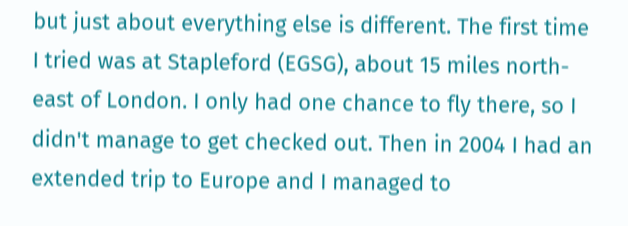but just about everything else is different. The first time I tried was at Stapleford (EGSG), about 15 miles north-east of London. I only had one chance to fly there, so I didn't manage to get checked out. Then in 2004 I had an extended trip to Europe and I managed to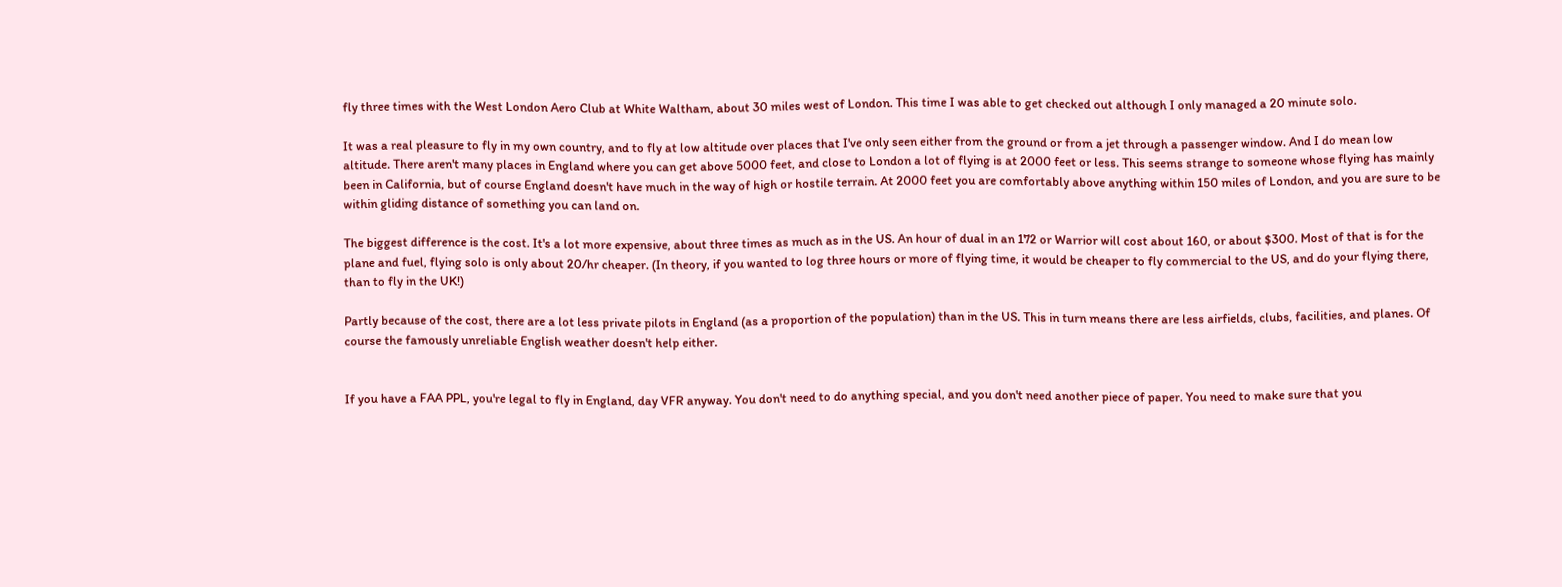fly three times with the West London Aero Club at White Waltham, about 30 miles west of London. This time I was able to get checked out although I only managed a 20 minute solo.

It was a real pleasure to fly in my own country, and to fly at low altitude over places that I've only seen either from the ground or from a jet through a passenger window. And I do mean low altitude. There aren't many places in England where you can get above 5000 feet, and close to London a lot of flying is at 2000 feet or less. This seems strange to someone whose flying has mainly been in California, but of course England doesn't have much in the way of high or hostile terrain. At 2000 feet you are comfortably above anything within 150 miles of London, and you are sure to be within gliding distance of something you can land on.

The biggest difference is the cost. It's a lot more expensive, about three times as much as in the US. An hour of dual in an 172 or Warrior will cost about 160, or about $300. Most of that is for the plane and fuel, flying solo is only about 20/hr cheaper. (In theory, if you wanted to log three hours or more of flying time, it would be cheaper to fly commercial to the US, and do your flying there, than to fly in the UK!)

Partly because of the cost, there are a lot less private pilots in England (as a proportion of the population) than in the US. This in turn means there are less airfields, clubs, facilities, and planes. Of course the famously unreliable English weather doesn't help either.


If you have a FAA PPL, you're legal to fly in England, day VFR anyway. You don't need to do anything special, and you don't need another piece of paper. You need to make sure that you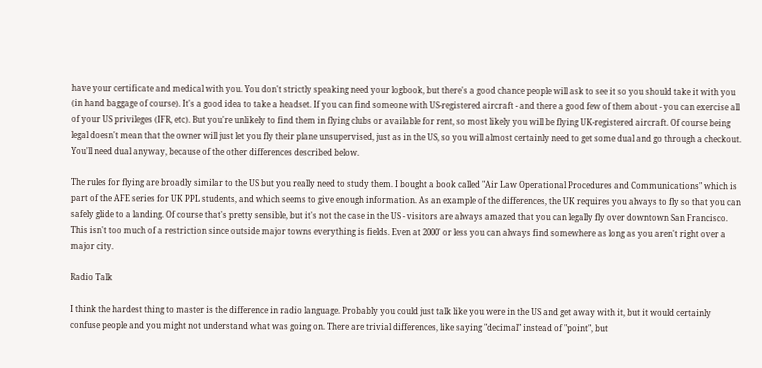have your certificate and medical with you. You don't strictly speaking need your logbook, but there's a good chance people will ask to see it so you should take it with you (in hand baggage of course). It's a good idea to take a headset. If you can find someone with US-registered aircraft - and there a good few of them about - you can exercise all of your US privileges (IFR, etc). But you're unlikely to find them in flying clubs or available for rent, so most likely you will be flying UK-registered aircraft. Of course being legal doesn't mean that the owner will just let you fly their plane unsupervised, just as in the US, so you will almost certainly need to get some dual and go through a checkout. You'll need dual anyway, because of the other differences described below.

The rules for flying are broadly similar to the US but you really need to study them. I bought a book called "Air Law Operational Procedures and Communications" which is part of the AFE series for UK PPL students, and which seems to give enough information. As an example of the differences, the UK requires you always to fly so that you can safely glide to a landing. Of course that's pretty sensible, but it's not the case in the US - visitors are always amazed that you can legally fly over downtown San Francisco. This isn't too much of a restriction since outside major towns everything is fields. Even at 2000' or less you can always find somewhere as long as you aren't right over a major city.

Radio Talk

I think the hardest thing to master is the difference in radio language. Probably you could just talk like you were in the US and get away with it, but it would certainly confuse people and you might not understand what was going on. There are trivial differences, like saying "decimal" instead of "point", but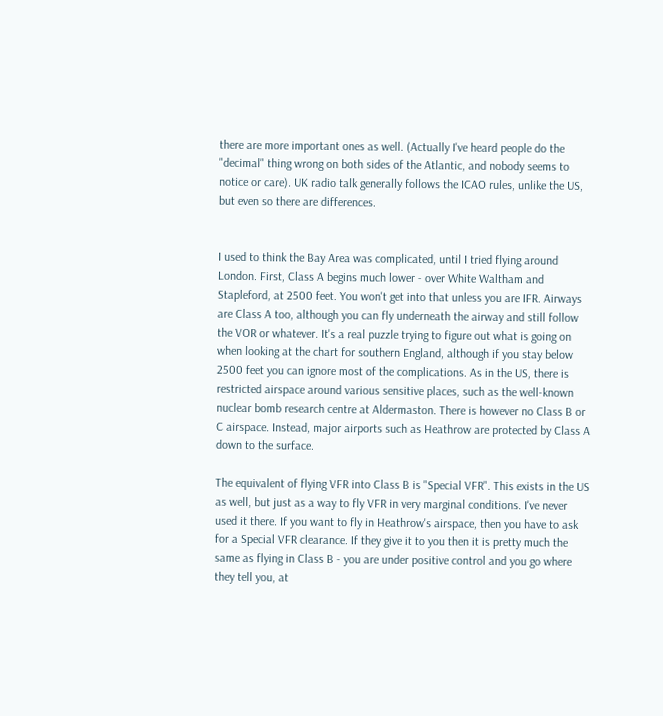there are more important ones as well. (Actually I've heard people do the "decimal" thing wrong on both sides of the Atlantic, and nobody seems to notice or care). UK radio talk generally follows the ICAO rules, unlike the US, but even so there are differences.


I used to think the Bay Area was complicated, until I tried flying around London. First, Class A begins much lower - over White Waltham and Stapleford, at 2500 feet. You won't get into that unless you are IFR. Airways are Class A too, although you can fly underneath the airway and still follow the VOR or whatever. It's a real puzzle trying to figure out what is going on when looking at the chart for southern England, although if you stay below 2500 feet you can ignore most of the complications. As in the US, there is restricted airspace around various sensitive places, such as the well-known nuclear bomb research centre at Aldermaston. There is however no Class B or C airspace. Instead, major airports such as Heathrow are protected by Class A down to the surface.

The equivalent of flying VFR into Class B is "Special VFR". This exists in the US as well, but just as a way to fly VFR in very marginal conditions. I've never used it there. If you want to fly in Heathrow's airspace, then you have to ask for a Special VFR clearance. If they give it to you then it is pretty much the same as flying in Class B - you are under positive control and you go where they tell you, at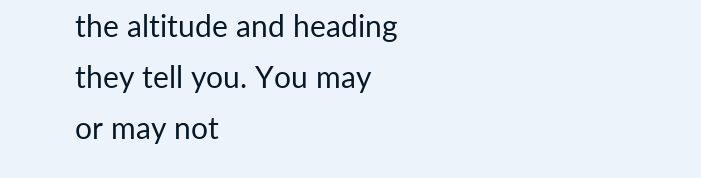the altitude and heading they tell you. You may or may not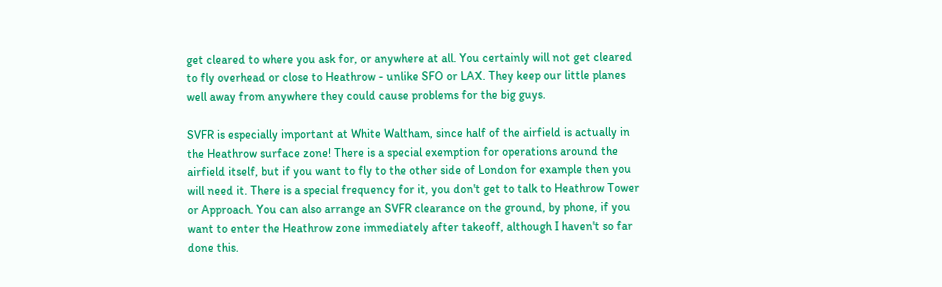get cleared to where you ask for, or anywhere at all. You certainly will not get cleared to fly overhead or close to Heathrow - unlike SFO or LAX. They keep our little planes well away from anywhere they could cause problems for the big guys.

SVFR is especially important at White Waltham, since half of the airfield is actually in the Heathrow surface zone! There is a special exemption for operations around the airfield itself, but if you want to fly to the other side of London for example then you will need it. There is a special frequency for it, you don't get to talk to Heathrow Tower or Approach. You can also arrange an SVFR clearance on the ground, by phone, if you want to enter the Heathrow zone immediately after takeoff, although I haven't so far done this.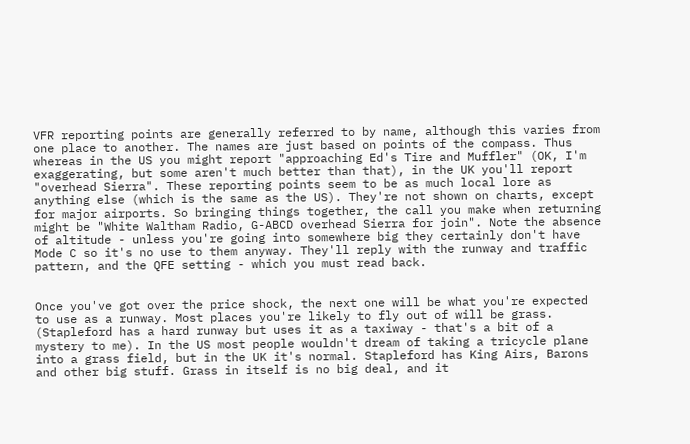VFR reporting points are generally referred to by name, although this varies from one place to another. The names are just based on points of the compass. Thus whereas in the US you might report "approaching Ed's Tire and Muffler" (OK, I'm exaggerating, but some aren't much better than that), in the UK you'll report "overhead Sierra". These reporting points seem to be as much local lore as anything else (which is the same as the US). They're not shown on charts, except for major airports. So bringing things together, the call you make when returning might be "White Waltham Radio, G-ABCD overhead Sierra for join". Note the absence of altitude - unless you're going into somewhere big they certainly don't have Mode C so it's no use to them anyway. They'll reply with the runway and traffic pattern, and the QFE setting - which you must read back.


Once you've got over the price shock, the next one will be what you're expected to use as a runway. Most places you're likely to fly out of will be grass. (Stapleford has a hard runway but uses it as a taxiway - that's a bit of a mystery to me). In the US most people wouldn't dream of taking a tricycle plane into a grass field, but in the UK it's normal. Stapleford has King Airs, Barons and other big stuff. Grass in itself is no big deal, and it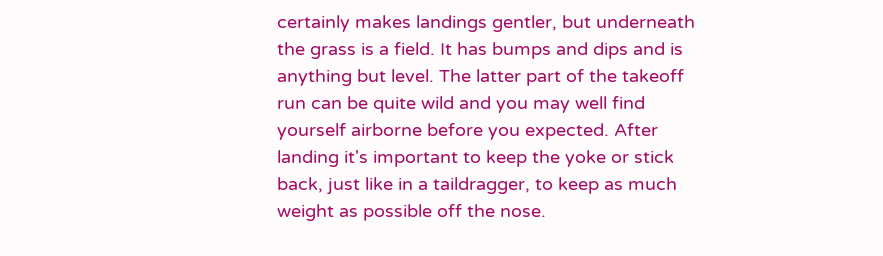certainly makes landings gentler, but underneath the grass is a field. It has bumps and dips and is anything but level. The latter part of the takeoff run can be quite wild and you may well find yourself airborne before you expected. After landing it's important to keep the yoke or stick back, just like in a taildragger, to keep as much weight as possible off the nose.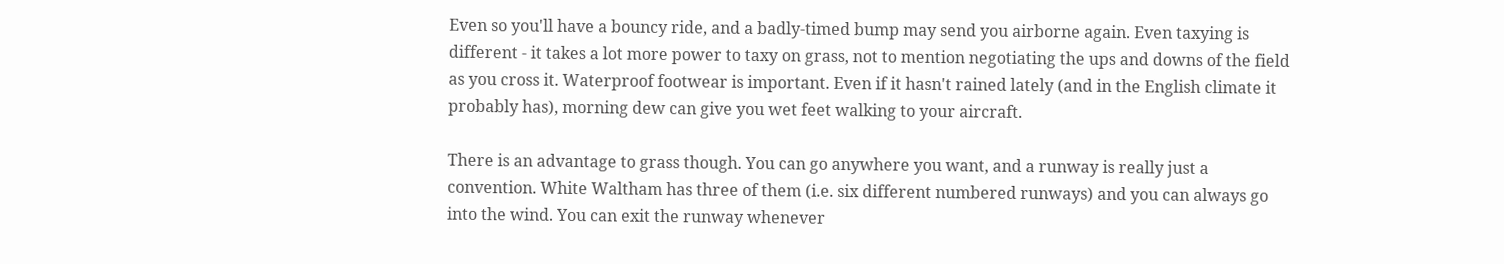Even so you'll have a bouncy ride, and a badly-timed bump may send you airborne again. Even taxying is different - it takes a lot more power to taxy on grass, not to mention negotiating the ups and downs of the field as you cross it. Waterproof footwear is important. Even if it hasn't rained lately (and in the English climate it probably has), morning dew can give you wet feet walking to your aircraft.

There is an advantage to grass though. You can go anywhere you want, and a runway is really just a convention. White Waltham has three of them (i.e. six different numbered runways) and you can always go into the wind. You can exit the runway whenever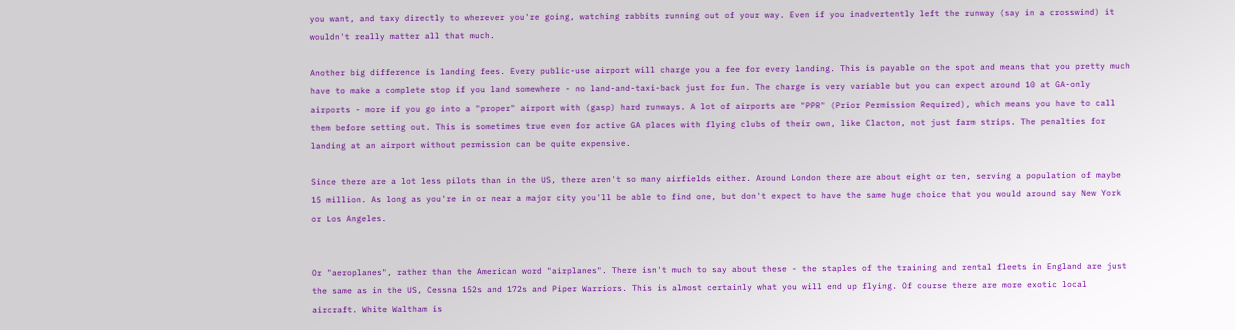you want, and taxy directly to wherever you're going, watching rabbits running out of your way. Even if you inadvertently left the runway (say in a crosswind) it wouldn't really matter all that much.

Another big difference is landing fees. Every public-use airport will charge you a fee for every landing. This is payable on the spot and means that you pretty much have to make a complete stop if you land somewhere - no land-and-taxi-back just for fun. The charge is very variable but you can expect around 10 at GA-only airports - more if you go into a "proper" airport with (gasp) hard runways. A lot of airports are "PPR" (Prior Permission Required), which means you have to call them before setting out. This is sometimes true even for active GA places with flying clubs of their own, like Clacton, not just farm strips. The penalties for landing at an airport without permission can be quite expensive.

Since there are a lot less pilots than in the US, there aren't so many airfields either. Around London there are about eight or ten, serving a population of maybe 15 million. As long as you're in or near a major city you'll be able to find one, but don't expect to have the same huge choice that you would around say New York or Los Angeles.


Or "aeroplanes", rather than the American word "airplanes". There isn't much to say about these - the staples of the training and rental fleets in England are just the same as in the US, Cessna 152s and 172s and Piper Warriors. This is almost certainly what you will end up flying. Of course there are more exotic local aircraft. White Waltham is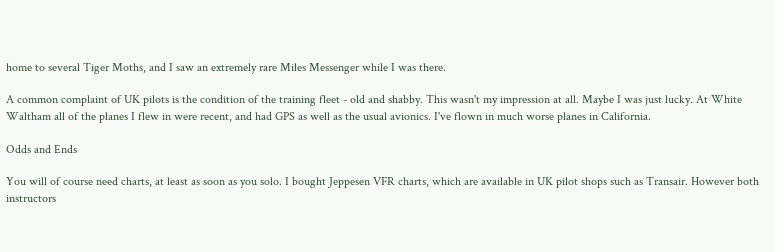home to several Tiger Moths, and I saw an extremely rare Miles Messenger while I was there.

A common complaint of UK pilots is the condition of the training fleet - old and shabby. This wasn't my impression at all. Maybe I was just lucky. At White Waltham all of the planes I flew in were recent, and had GPS as well as the usual avionics. I've flown in much worse planes in California.

Odds and Ends

You will of course need charts, at least as soon as you solo. I bought Jeppesen VFR charts, which are available in UK pilot shops such as Transair. However both instructors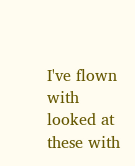I've flown with looked at these with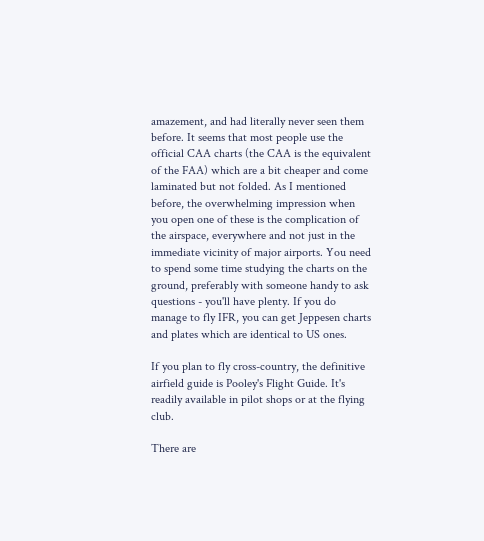amazement, and had literally never seen them before. It seems that most people use the official CAA charts (the CAA is the equivalent of the FAA) which are a bit cheaper and come laminated but not folded. As I mentioned before, the overwhelming impression when you open one of these is the complication of the airspace, everywhere and not just in the immediate vicinity of major airports. You need to spend some time studying the charts on the ground, preferably with someone handy to ask questions - you'll have plenty. If you do manage to fly IFR, you can get Jeppesen charts and plates which are identical to US ones.

If you plan to fly cross-country, the definitive airfield guide is Pooley's Flight Guide. It's readily available in pilot shops or at the flying club.

There are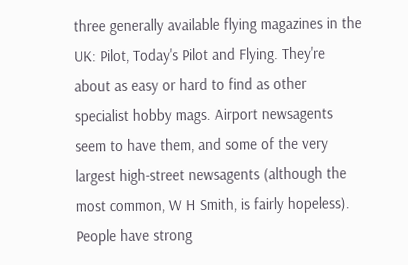three generally available flying magazines in the UK: Pilot, Today's Pilot and Flying. They're about as easy or hard to find as other specialist hobby mags. Airport newsagents seem to have them, and some of the very largest high-street newsagents (although the most common, W H Smith, is fairly hopeless). People have strong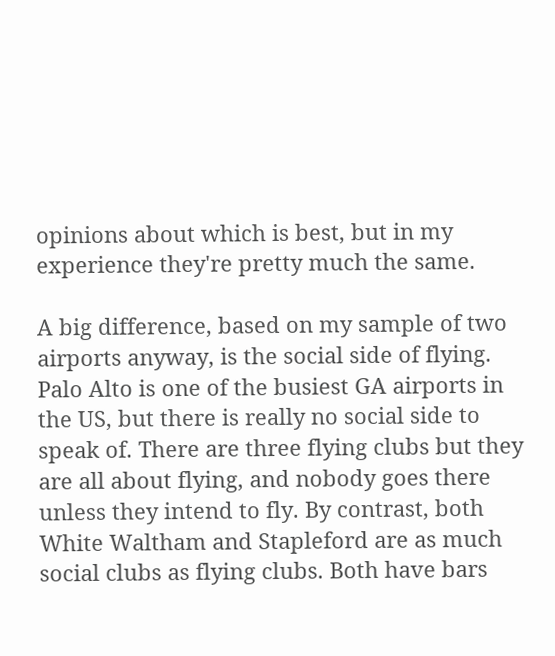opinions about which is best, but in my experience they're pretty much the same.

A big difference, based on my sample of two airports anyway, is the social side of flying. Palo Alto is one of the busiest GA airports in the US, but there is really no social side to speak of. There are three flying clubs but they are all about flying, and nobody goes there unless they intend to fly. By contrast, both White Waltham and Stapleford are as much social clubs as flying clubs. Both have bars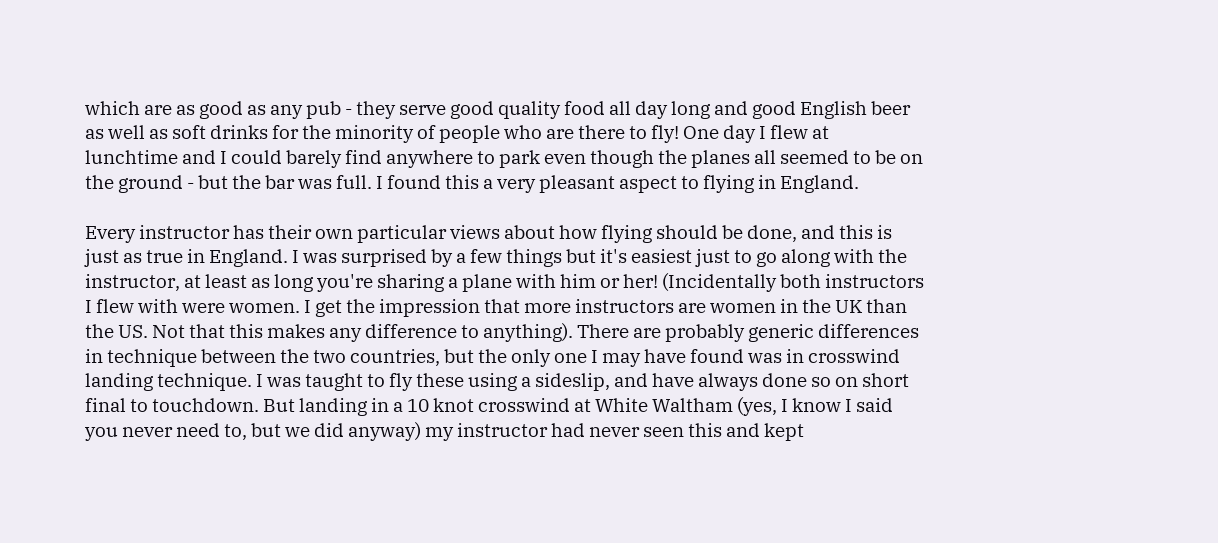which are as good as any pub - they serve good quality food all day long and good English beer as well as soft drinks for the minority of people who are there to fly! One day I flew at lunchtime and I could barely find anywhere to park even though the planes all seemed to be on the ground - but the bar was full. I found this a very pleasant aspect to flying in England.

Every instructor has their own particular views about how flying should be done, and this is just as true in England. I was surprised by a few things but it's easiest just to go along with the instructor, at least as long you're sharing a plane with him or her! (Incidentally both instructors I flew with were women. I get the impression that more instructors are women in the UK than the US. Not that this makes any difference to anything). There are probably generic differences in technique between the two countries, but the only one I may have found was in crosswind landing technique. I was taught to fly these using a sideslip, and have always done so on short final to touchdown. But landing in a 10 knot crosswind at White Waltham (yes, I know I said you never need to, but we did anyway) my instructor had never seen this and kept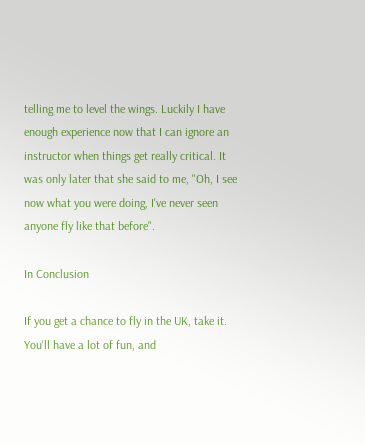telling me to level the wings. Luckily I have enough experience now that I can ignore an instructor when things get really critical. It was only later that she said to me, "Oh, I see now what you were doing, I've never seen anyone fly like that before".

In Conclusion

If you get a chance to fly in the UK, take it. You'll have a lot of fun, and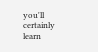you'll certainly learn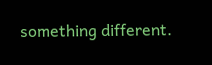something different.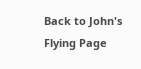Back to John's Flying Page